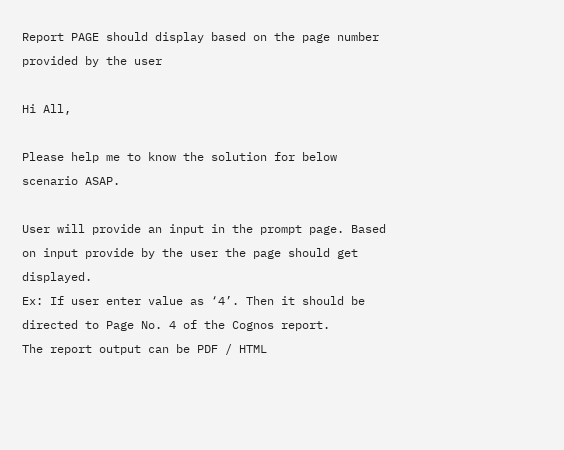Report PAGE should display based on the page number provided by the user

Hi All,

Please help me to know the solution for below scenario ASAP.

User will provide an input in the prompt page. Based on input provide by the user the page should get displayed.
Ex: If user enter value as ‘4’. Then it should be directed to Page No. 4 of the Cognos report.
The report output can be PDF / HTML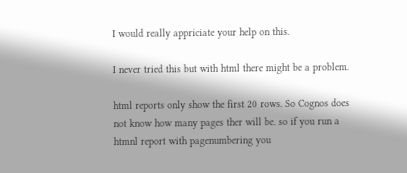I would really appriciate your help on this.

I never tried this but with html there might be a problem.

html reports only show the first 20 rows. So Cognos does not know how many pages ther will be. so if you run a htmnl report with pagenumbering you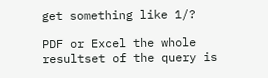get something like 1/?

PDF or Excel the whole resultset of the query is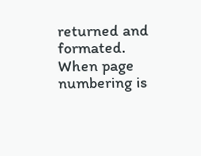returned and formated. When page numbering is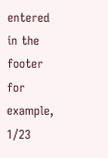entered in the footer for example, 1/23